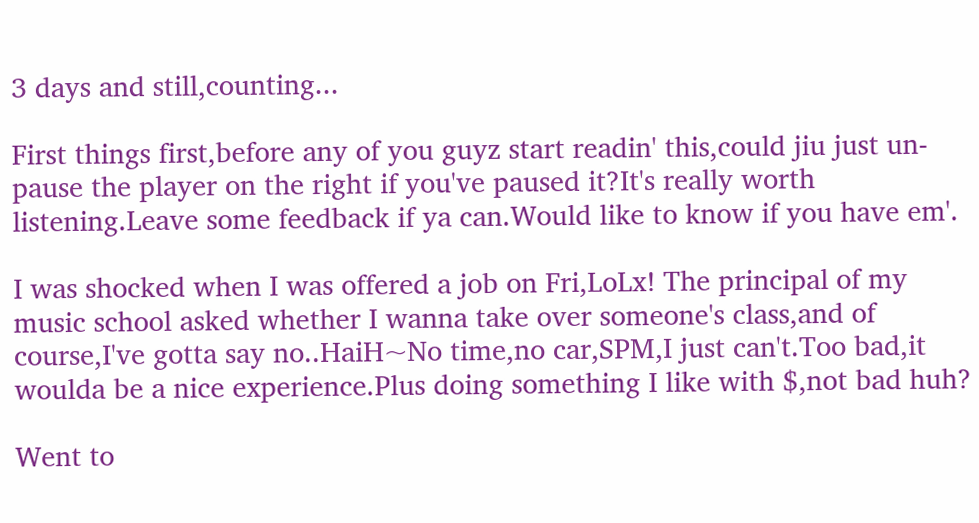3 days and still,counting...

First things first,before any of you guyz start readin' this,could jiu just un-pause the player on the right if you've paused it?It's really worth listening.Leave some feedback if ya can.Would like to know if you have em'.

I was shocked when I was offered a job on Fri,LoLx! The principal of my music school asked whether I wanna take over someone's class,and of course,I've gotta say no..HaiH~No time,no car,SPM,I just can't.Too bad,it woulda be a nice experience.Plus doing something I like with $,not bad huh?

Went to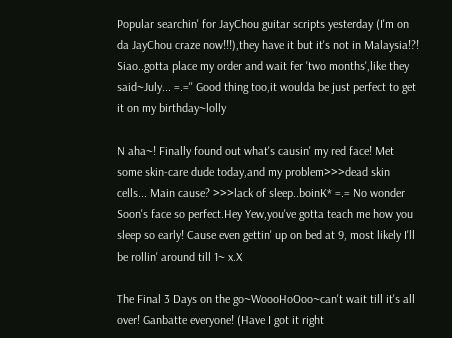Popular searchin' for JayChou guitar scripts yesterday (I'm on da JayChou craze now!!!),they have it but it's not in Malaysia!?! Siao..gotta place my order and wait fer 'two months',like they said~July... =.='' Good thing too,it woulda be just perfect to get it on my birthday~lolly

N aha~! Finally found out what's causin' my red face! Met some skin-care dude today,and my problem>>>dead skin cells... Main cause? >>>lack of sleep..boinK* =.= No wonder Soon's face so perfect.Hey Yew,you've gotta teach me how you sleep so early! Cause even gettin' up on bed at 9, most likely I'll be rollin' around till 1~ x.X

The Final 3 Days on the go~WoooHoOoo~can't wait till it's all over! Ganbatte everyone! (Have I got it right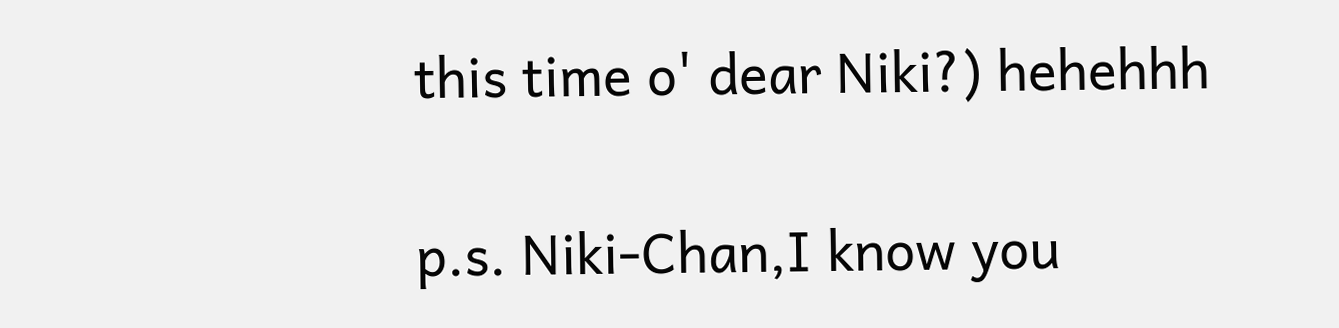this time o' dear Niki?) hehehhh

p.s. Niki-Chan,I know you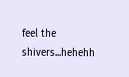feel the shivers...hehehh